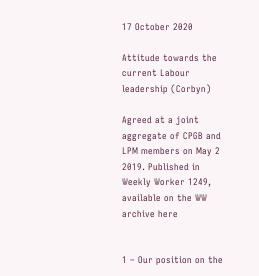17 October 2020

Attitude towards the current Labour leadership (Corbyn)

Agreed at a joint aggregate of CPGB and LPM members on May 2 2019. Published in Weekly Worker 1249, available on the WW archive here


1 – Our position on the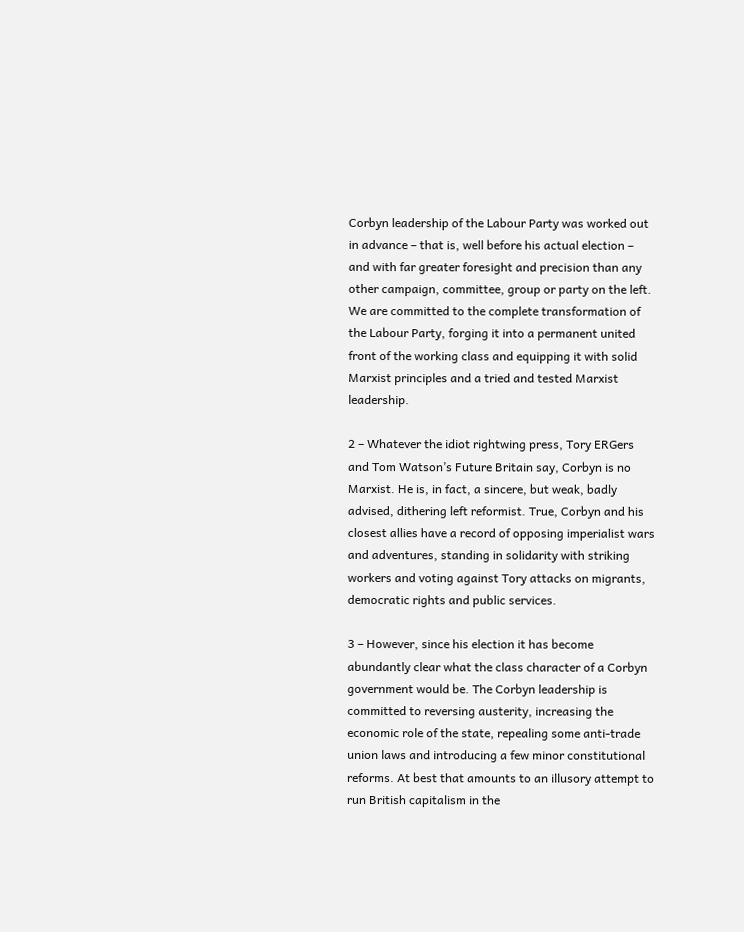Corbyn leadership of the Labour Party was worked out in advance – that is, well before his actual election – and with far greater foresight and precision than any other campaign, committee, group or party on the left. We are committed to the complete transformation of the Labour Party, forging it into a permanent united front of the working class and equipping it with solid Marxist principles and a tried and tested Marxist leadership.

2 – Whatever the idiot rightwing press, Tory ERGers and Tom Watson’s Future Britain say, Corbyn is no Marxist. He is, in fact, a sincere, but weak, badly advised, dithering left reformist. True, Corbyn and his closest allies have a record of opposing imperialist wars and adventures, standing in solidarity with striking workers and voting against Tory attacks on migrants, democratic rights and public services.

3 – However, since his election it has become abundantly clear what the class character of a Corbyn government would be. The Corbyn leadership is committed to reversing austerity, increasing the economic role of the state, repealing some anti-trade union laws and introducing a few minor constitutional reforms. At best that amounts to an illusory attempt to run British capitalism in the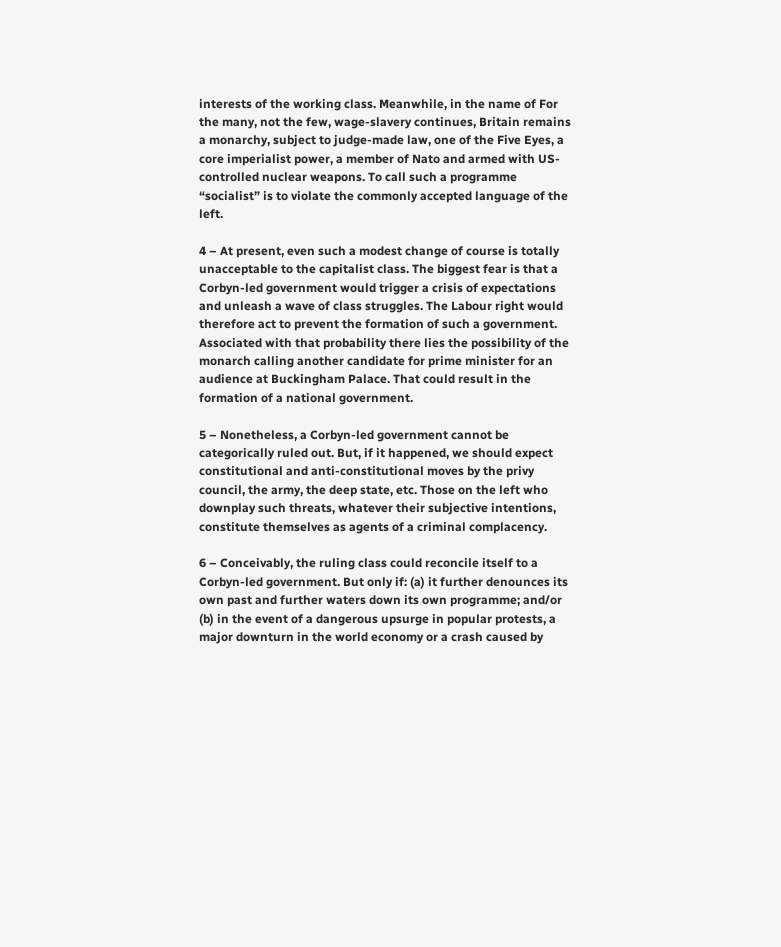interests of the working class. Meanwhile, in the name of For the many, not the few, wage-slavery continues, Britain remains a monarchy, subject to judge-made law, one of the Five Eyes, a core imperialist power, a member of Nato and armed with US-controlled nuclear weapons. To call such a programme “socialist” is to violate the commonly accepted language of the left.

4 – At present, even such a modest change of course is totally unacceptable to the capitalist class. The biggest fear is that a Corbyn-led government would trigger a crisis of expectations and unleash a wave of class struggles. The Labour right would therefore act to prevent the formation of such a government. Associated with that probability there lies the possibility of the monarch calling another candidate for prime minister for an audience at Buckingham Palace. That could result in the formation of a national government.

5 – Nonetheless, a Corbyn-led government cannot be categorically ruled out. But, if it happened, we should expect constitutional and anti-constitutional moves by the privy council, the army, the deep state, etc. Those on the left who downplay such threats, whatever their subjective intentions, constitute themselves as agents of a criminal complacency.

6 – Conceivably, the ruling class could reconcile itself to a Corbyn-led government. But only if: (a) it further denounces its own past and further waters down its own programme; and/or (b) in the event of a dangerous upsurge in popular protests, a major downturn in the world economy or a crash caused by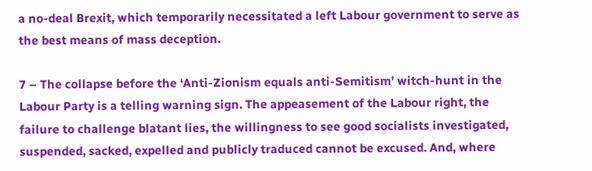a no-deal Brexit, which temporarily necessitated a left Labour government to serve as the best means of mass deception.

7 – The collapse before the ‘Anti-Zionism equals anti-Semitism’ witch-hunt in the Labour Party is a telling warning sign. The appeasement of the Labour right, the failure to challenge blatant lies, the willingness to see good socialists investigated, suspended, sacked, expelled and publicly traduced cannot be excused. And, where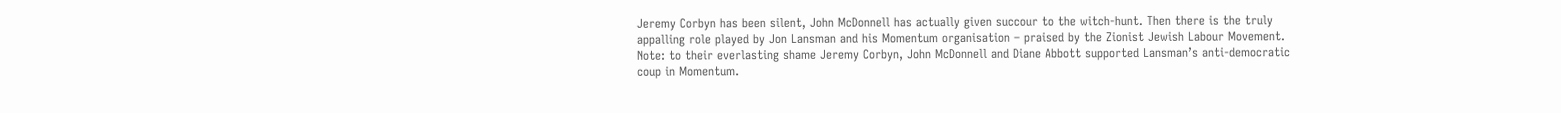Jeremy Corbyn has been silent, John McDonnell has actually given succour to the witch-hunt. Then there is the truly appalling role played by Jon Lansman and his Momentum organisation – praised by the Zionist Jewish Labour Movement. Note: to their everlasting shame Jeremy Corbyn, John McDonnell and Diane Abbott supported Lansman’s anti-democratic coup in Momentum.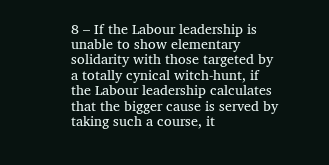8 – If the Labour leadership is unable to show elementary solidarity with those targeted by a totally cynical witch-hunt, if the Labour leadership calculates that the bigger cause is served by taking such a course, it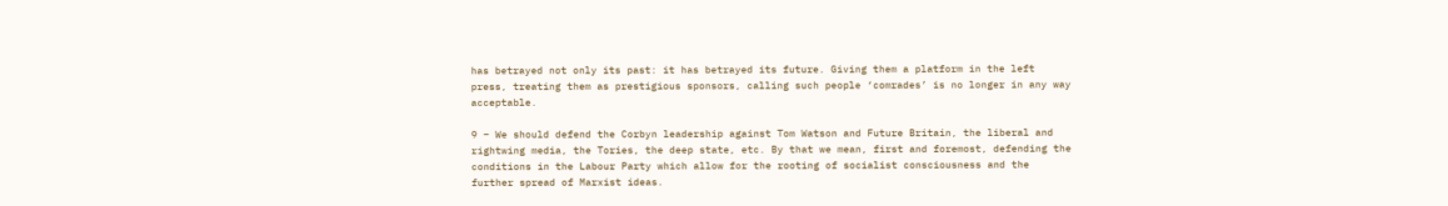has betrayed not only its past: it has betrayed its future. Giving them a platform in the left press, treating them as prestigious sponsors, calling such people ‘comrades’ is no longer in any way acceptable.

9 – We should defend the Corbyn leadership against Tom Watson and Future Britain, the liberal and rightwing media, the Tories, the deep state, etc. By that we mean, first and foremost, defending the conditions in the Labour Party which allow for the rooting of socialist consciousness and the further spread of Marxist ideas.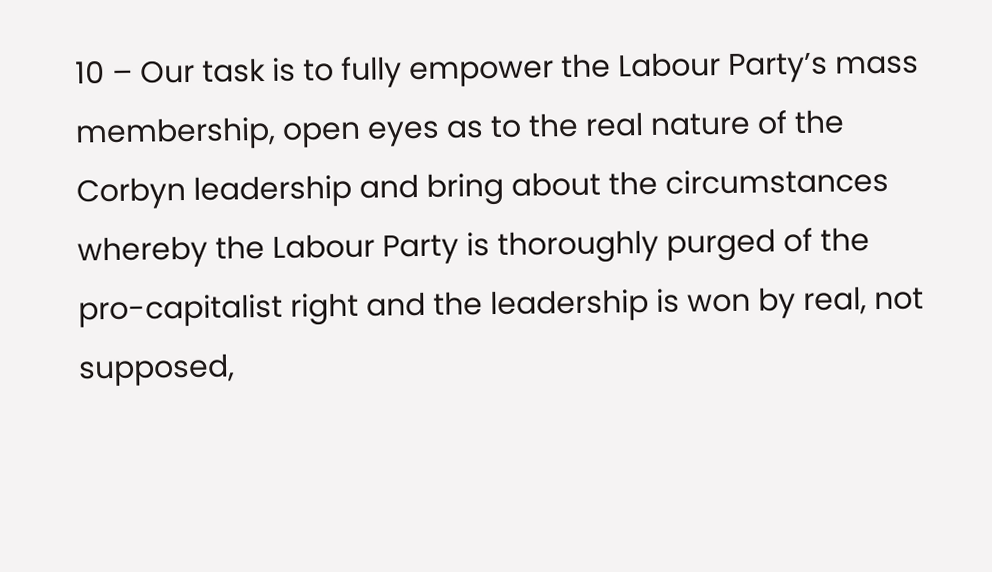10 – Our task is to fully empower the Labour Party’s mass membership, open eyes as to the real nature of the Corbyn leadership and bring about the circumstances whereby the Labour Party is thoroughly purged of the pro-capitalist right and the leadership is won by real, not supposed,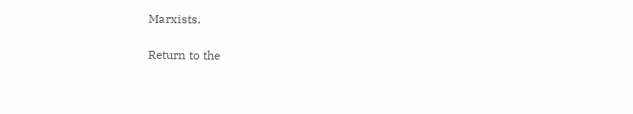Marxists.

Return to the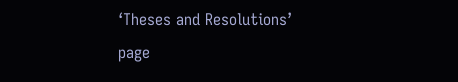‘Theses and Resolutions’ page